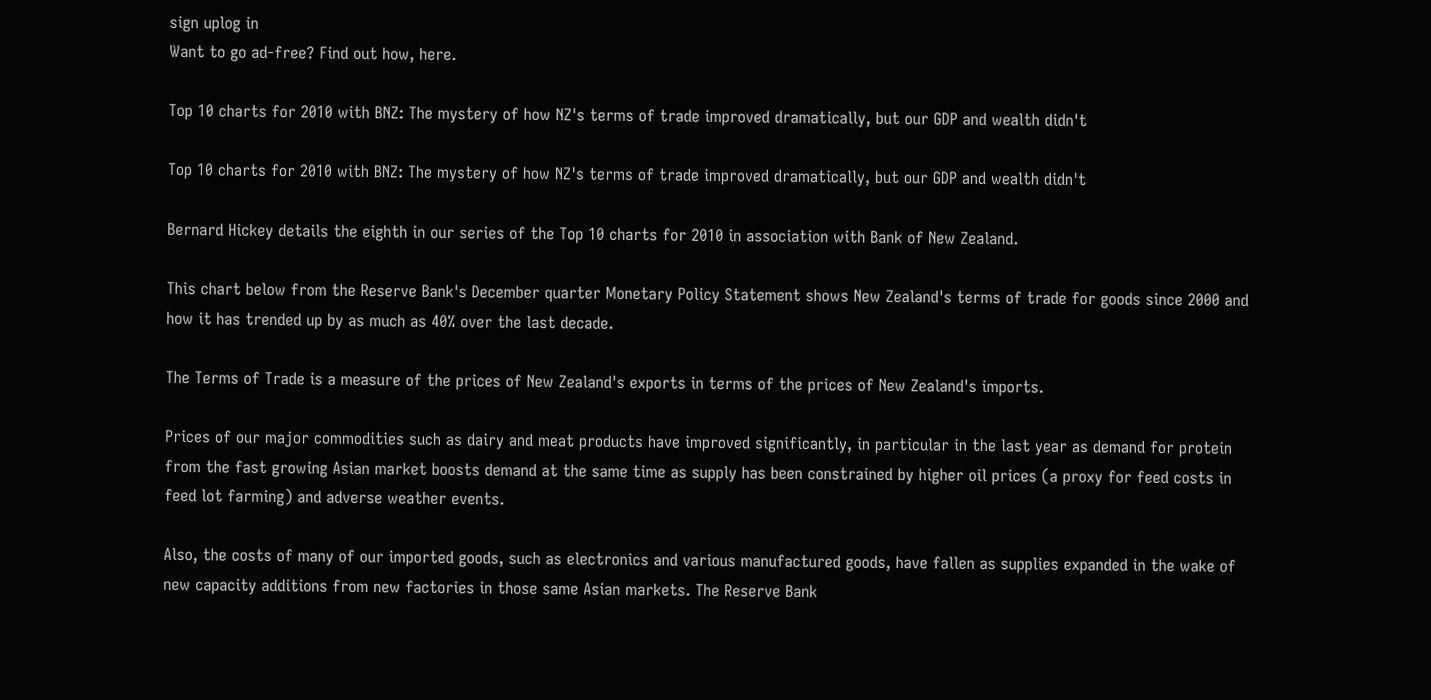sign uplog in
Want to go ad-free? Find out how, here.

Top 10 charts for 2010 with BNZ: The mystery of how NZ's terms of trade improved dramatically, but our GDP and wealth didn't

Top 10 charts for 2010 with BNZ: The mystery of how NZ's terms of trade improved dramatically, but our GDP and wealth didn't

Bernard Hickey details the eighth in our series of the Top 10 charts for 2010 in association with Bank of New Zealand.

This chart below from the Reserve Bank's December quarter Monetary Policy Statement shows New Zealand's terms of trade for goods since 2000 and how it has trended up by as much as 40% over the last decade.

The Terms of Trade is a measure of the prices of New Zealand's exports in terms of the prices of New Zealand's imports.

Prices of our major commodities such as dairy and meat products have improved significantly, in particular in the last year as demand for protein from the fast growing Asian market boosts demand at the same time as supply has been constrained by higher oil prices (a proxy for feed costs in feed lot farming) and adverse weather events.

Also, the costs of many of our imported goods, such as electronics and various manufactured goods, have fallen as supplies expanded in the wake of new capacity additions from new factories in those same Asian markets. The Reserve Bank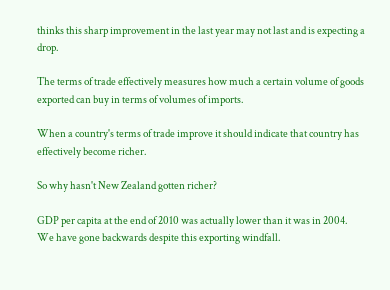thinks this sharp improvement in the last year may not last and is expecting a drop.

The terms of trade effectively measures how much a certain volume of goods exported can buy in terms of volumes of imports.

When a country's terms of trade improve it should indicate that country has effectively become richer.

So why hasn't New Zealand gotten richer?

GDP per capita at the end of 2010 was actually lower than it was in 2004. We have gone backwards despite this exporting windfall.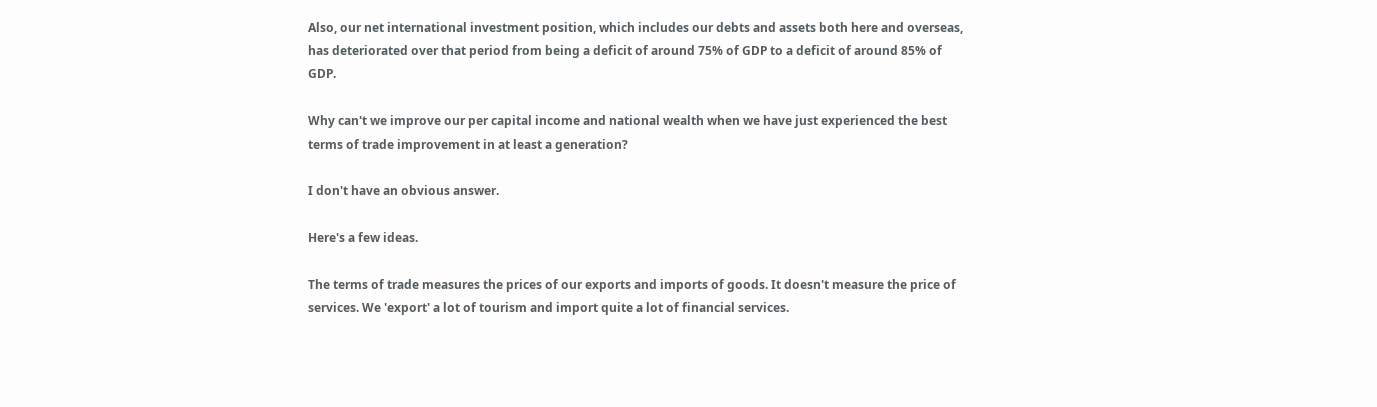Also, our net international investment position, which includes our debts and assets both here and overseas, has deteriorated over that period from being a deficit of around 75% of GDP to a deficit of around 85% of GDP.

Why can't we improve our per capital income and national wealth when we have just experienced the best terms of trade improvement in at least a generation?

I don't have an obvious answer.

Here's a few ideas.

The terms of trade measures the prices of our exports and imports of goods. It doesn't measure the price of services. We 'export' a lot of tourism and import quite a lot of financial services.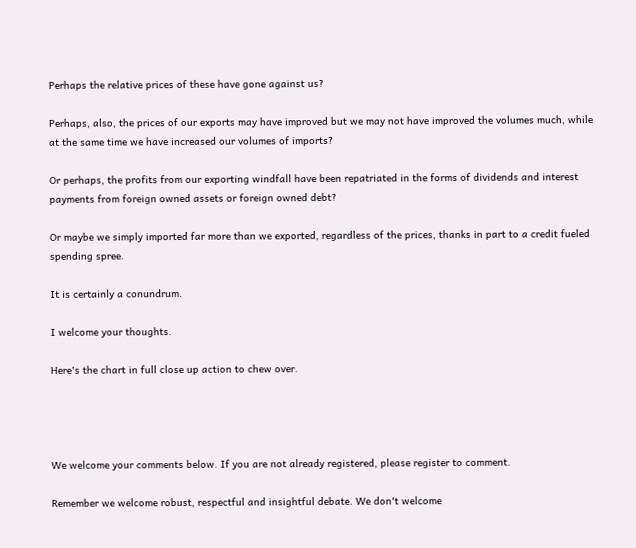Perhaps the relative prices of these have gone against us?

Perhaps, also, the prices of our exports may have improved but we may not have improved the volumes much, while at the same time we have increased our volumes of imports?

Or perhaps, the profits from our exporting windfall have been repatriated in the forms of dividends and interest payments from foreign owned assets or foreign owned debt?

Or maybe we simply imported far more than we exported, regardless of the prices, thanks in part to a credit fueled spending spree.

It is certainly a conundrum.

I welcome your thoughts.

Here's the chart in full close up action to chew over.




We welcome your comments below. If you are not already registered, please register to comment.

Remember we welcome robust, respectful and insightful debate. We don't welcome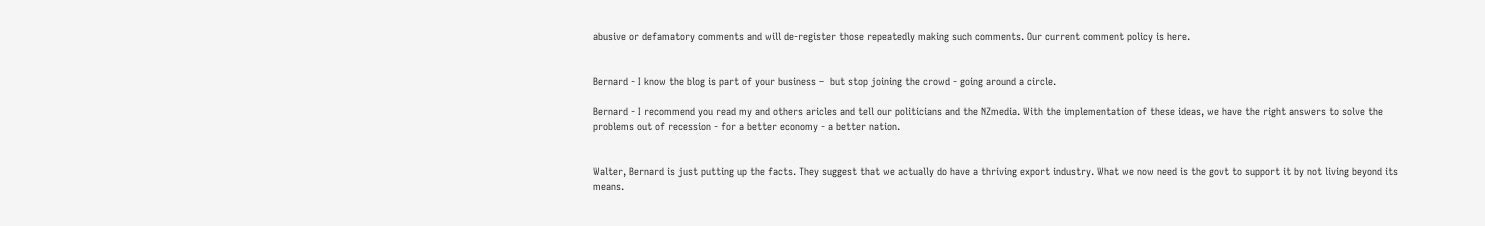abusive or defamatory comments and will de-register those repeatedly making such comments. Our current comment policy is here.


Bernard - I know the blog is part of your business –  but stop joining the crowd - going around a circle.

Bernard - I recommend you read my and others aricles and tell our politicians and the NZmedia. With the implementation of these ideas, we have the right answers to solve the problems out of recession - for a better economy - a better nation.


Walter, Bernard is just putting up the facts. They suggest that we actually do have a thriving export industry. What we now need is the govt to support it by not living beyond its means.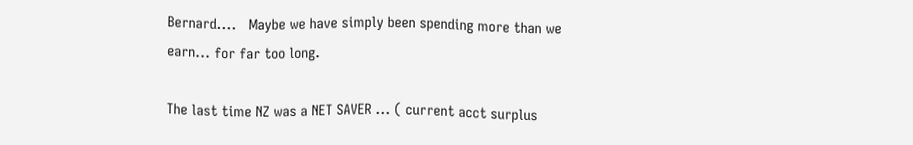Bernard....   Maybe we have simply been spending more than we earn... for far too long.

The last time NZ was a NET SAVER ... ( current acct surplus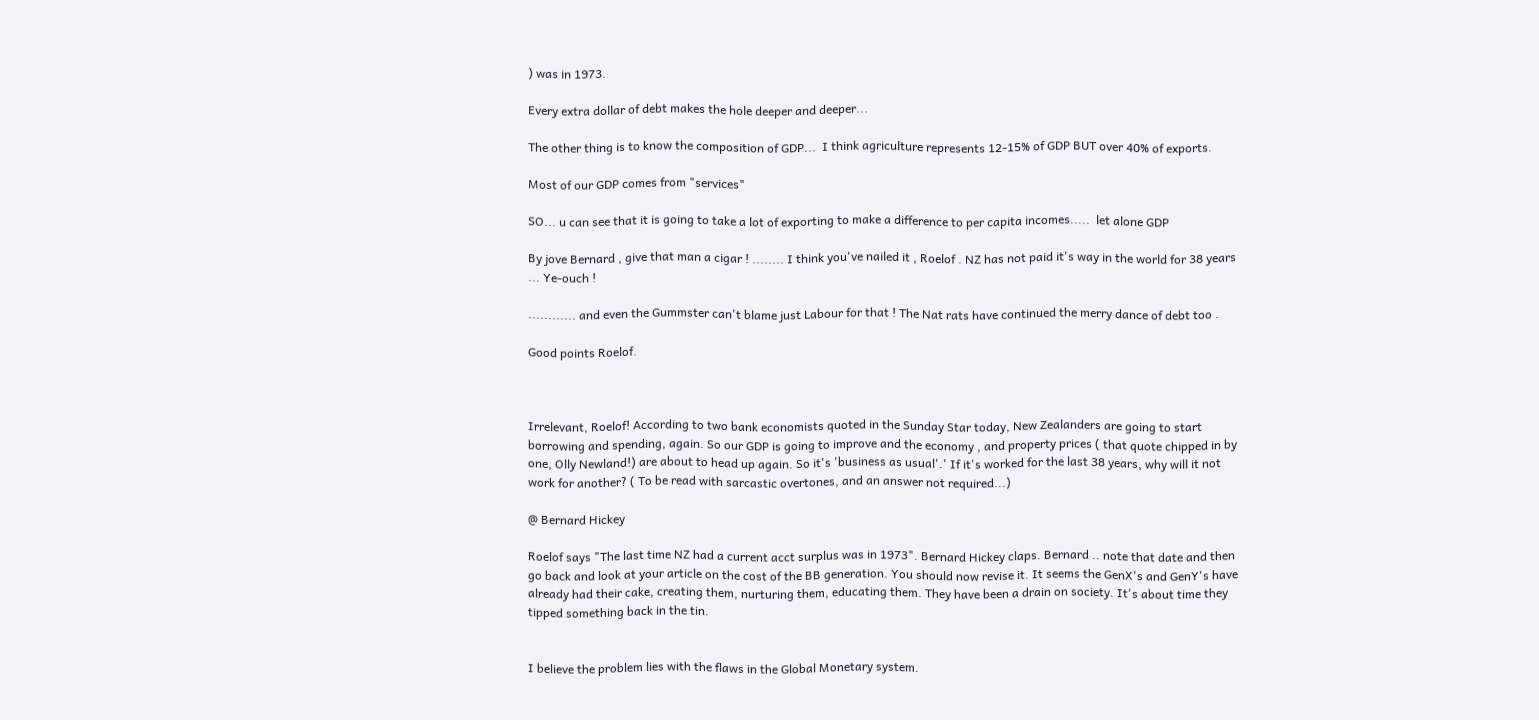) was in 1973.

Every extra dollar of debt makes the hole deeper and deeper...

The other thing is to know the composition of GDP...  I think agriculture represents 12-15% of GDP BUT over 40% of exports.

Most of our GDP comes from "services"

SO... u can see that it is going to take a lot of exporting to make a difference to per capita incomes.....  let alone GDP

By jove Bernard , give that man a cigar ! ........ I think you've nailed it , Roelof . NZ has not paid it's way in the world for 38 years ... Ye-ouch !

............ and even the Gummster can't blame just Labour for that ! The Nat rats have continued the merry dance of debt too .

Good points Roelof.



Irrelevant, Roelof! According to two bank economists quoted in the Sunday Star today, New Zealanders are going to start borrowing and spending, again. So our GDP is going to improve and the economy , and property prices ( that quote chipped in by one, Olly Newland!) are about to head up again. So it's 'business as usual'.' If it's worked for the last 38 years, why will it not work for another? ( To be read with sarcastic overtones, and an answer not required...)

@ Bernard Hickey

Roelof says "The last time NZ had a current acct surplus was in 1973". Bernard Hickey claps. Bernard .. note that date and then go back and look at your article on the cost of the BB generation. You should now revise it. It seems the GenX's and GenY's have already had their cake, creating them, nurturing them, educating them. They have been a drain on society. It's about time they tipped something back in the tin.


I believe the problem lies with the flaws in the Global Monetary system.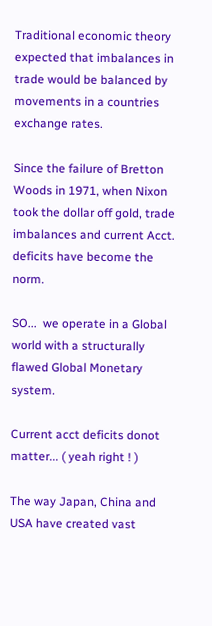Traditional economic theory expected that imbalances in trade would be balanced by movements in a countries exchange rates.

Since the failure of Bretton Woods in 1971, when Nixon took the dollar off gold, trade imbalances and current Acct. deficits have become the norm.

SO...  we operate in a Global world with a structurally flawed Global Monetary system.

Current acct deficits donot matter... ( yeah right ! )

The way Japan, China and USA have created vast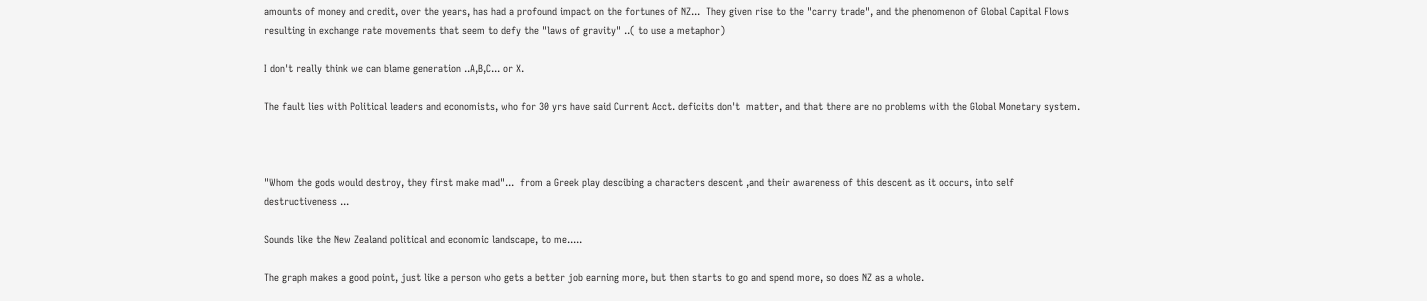amounts of money and credit, over the years, has had a profound impact on the fortunes of NZ...  They given rise to the "carry trade", and the phenomenon of Global Capital Flows resulting in exchange rate movements that seem to defy the "laws of gravity" ..( to use a metaphor)

I don't really think we can blame generation ..A,B,C... or X.

The fault lies with Political leaders and economists, who for 30 yrs have said Current Acct. deficits don't  matter, and that there are no problems with the Global Monetary system.



"Whom the gods would destroy, they first make mad"...  from a Greek play descibing a characters descent ,and their awareness of this descent as it occurs, into self destructiveness ...

Sounds like the New Zealand political and economic landscape, to me.....

The graph makes a good point, just like a person who gets a better job earning more, but then starts to go and spend more, so does NZ as a whole.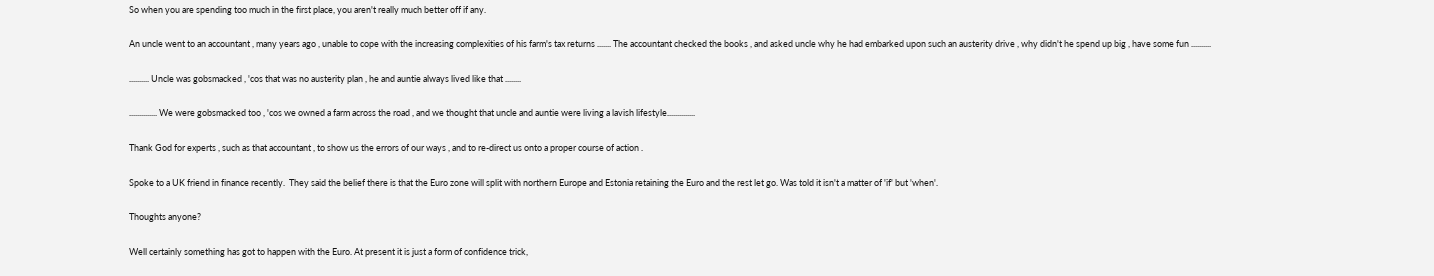So when you are spending too much in the first place, you aren't really much better off if any.

An uncle went to an accountant , many years ago , unable to cope with the increasing complexities of his farm's tax returns ....... The accountant checked the books , and asked uncle why he had embarked upon such an austerity drive , why didn't he spend up big , have some fun ..........

.......... Uncle was gobsmacked , 'cos that was no austerity plan , he and auntie always lived like that ........

.............. We were gobsmacked too , 'cos we owned a farm across the road , and we thought that uncle and auntie were living a lavish lifestyle..............

Thank God for experts , such as that accountant , to show us the errors of our ways , and to re-direct us onto a proper course of action .

Spoke to a UK friend in finance recently.  They said the belief there is that the Euro zone will split with northern Europe and Estonia retaining the Euro and the rest let go. Was told it isn't a matter of 'if' but 'when'.

Thoughts anyone?

Well certainly something has got to happen with the Euro. At present it is just a form of confidence trick,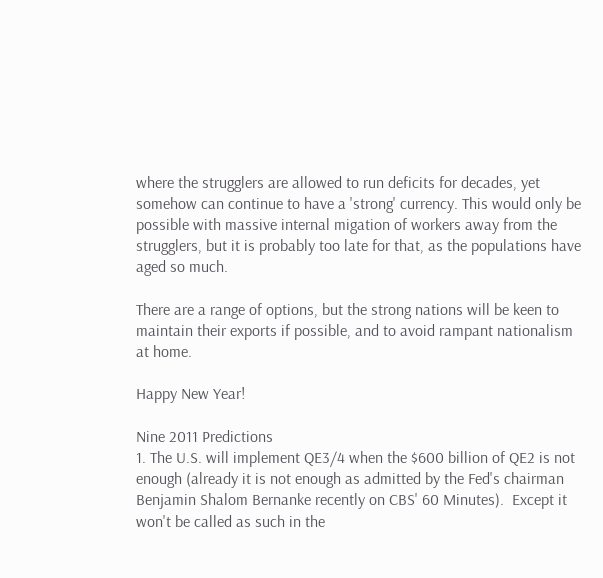where the strugglers are allowed to run deficits for decades, yet somehow can continue to have a 'strong' currency. This would only be possible with massive internal migation of workers away from the strugglers, but it is probably too late for that, as the populations have aged so much.

There are a range of options, but the strong nations will be keen to maintain their exports if possible, and to avoid rampant nationalism at home.

Happy New Year!

Nine 2011 Predictions
1. The U.S. will implement QE3/4 when the $600 billion of QE2 is not enough (already it is not enough as admitted by the Fed's chairman Benjamin Shalom Bernanke recently on CBS' 60 Minutes).  Except it won't be called as such in the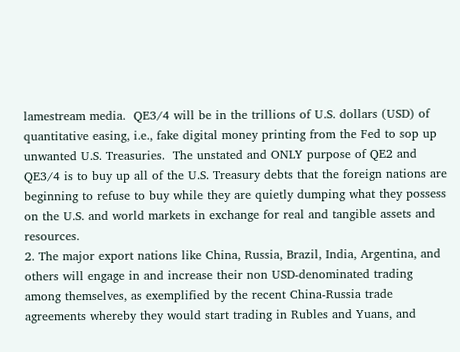lamestream media.  QE3/4 will be in the trillions of U.S. dollars (USD) of quantitative easing, i.e., fake digital money printing from the Fed to sop up unwanted U.S. Treasuries.  The unstated and ONLY purpose of QE2 and QE3/4 is to buy up all of the U.S. Treasury debts that the foreign nations are beginning to refuse to buy while they are quietly dumping what they possess on the U.S. and world markets in exchange for real and tangible assets and resources.
2. The major export nations like China, Russia, Brazil, India, Argentina, and others will engage in and increase their non USD-denominated trading among themselves, as exemplified by the recent China-Russia trade agreements whereby they would start trading in Rubles and Yuans, and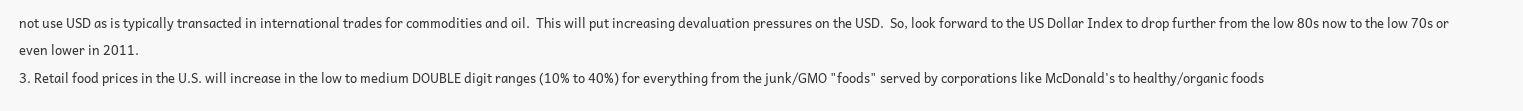not use USD as is typically transacted in international trades for commodities and oil.  This will put increasing devaluation pressures on the USD.  So, look forward to the US Dollar Index to drop further from the low 80s now to the low 70s or even lower in 2011.
3. Retail food prices in the U.S. will increase in the low to medium DOUBLE digit ranges (10% to 40%) for everything from the junk/GMO "foods" served by corporations like McDonald's to healthy/organic foods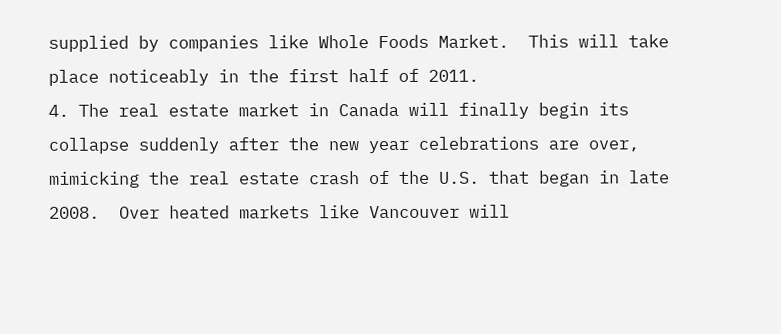supplied by companies like Whole Foods Market.  This will take place noticeably in the first half of 2011.
4. The real estate market in Canada will finally begin its collapse suddenly after the new year celebrations are over, mimicking the real estate crash of the U.S. that began in late 2008.  Over heated markets like Vancouver will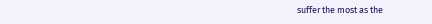suffer the most as the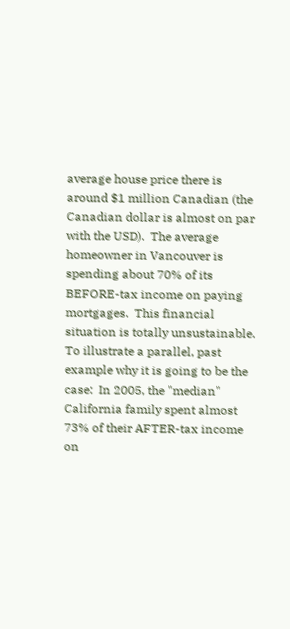average house price there is around $1 million Canadian (the Canadian dollar is almost on par with the USD).  The average homeowner in Vancouver is spending about 70% of its BEFORE-tax income on paying mortgages.  This financial situation is totally unsustainable.  To illustrate a parallel, past example why it is going to be the case:  In 2005, the "median" California family spent almost 73% of their AFTER-tax income on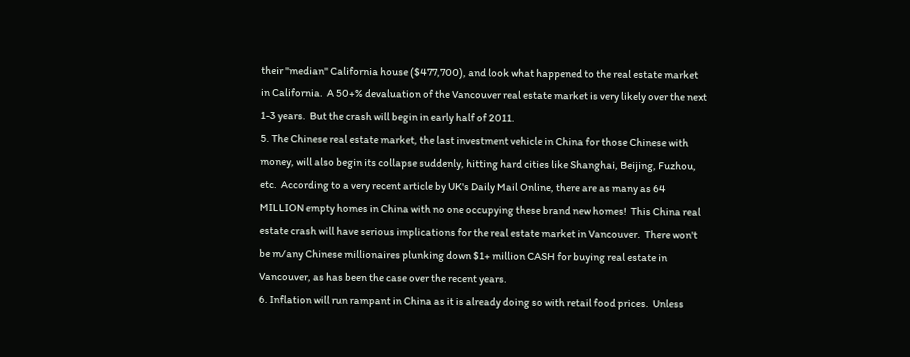their "median" California house ($477,700), and look what happened to the real estate market in California.  A 50+% devaluation of the Vancouver real estate market is very likely over the next 1-3 years.  But the crash will begin in early half of 2011.
5. The Chinese real estate market, the last investment vehicle in China for those Chinese with money, will also begin its collapse suddenly, hitting hard cities like Shanghai, Beijing, Fuzhou, etc.  According to a very recent article by UK's Daily Mail Online, there are as many as 64 MILLION empty homes in China with no one occupying these brand new homes!  This China real estate crash will have serious implications for the real estate market in Vancouver.  There won't be m/any Chinese millionaires plunking down $1+ million CASH for buying real estate in Vancouver, as has been the case over the recent years.
6. Inflation will run rampant in China as it is already doing so with retail food prices.  Unless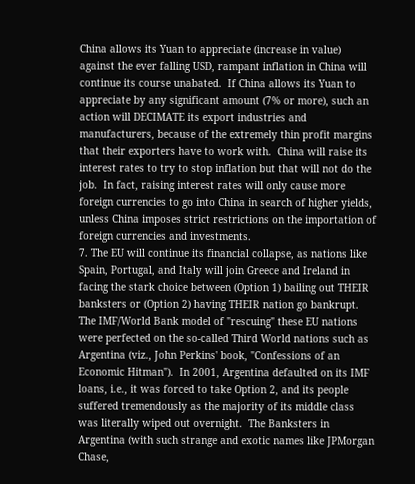China allows its Yuan to appreciate (increase in value) against the ever falling USD, rampant inflation in China will continue its course unabated.  If China allows its Yuan to appreciate by any significant amount (7% or more), such an action will DECIMATE its export industries and manufacturers, because of the extremely thin profit margins that their exporters have to work with.  China will raise its interest rates to try to stop inflation but that will not do the job.  In fact, raising interest rates will only cause more foreign currencies to go into China in search of higher yields, unless China imposes strict restrictions on the importation of foreign currencies and investments.
7. The EU will continue its financial collapse, as nations like Spain, Portugal, and Italy will join Greece and Ireland in facing the stark choice between (Option 1) bailing out THEIR banksters or (Option 2) having THEIR nation go bankrupt.  The IMF/World Bank model of "rescuing" these EU nations were perfected on the so-called Third World nations such as Argentina (viz., John Perkins' book, "Confessions of an Economic Hitman").  In 2001, Argentina defaulted on its IMF loans, i.e., it was forced to take Option 2, and its people suffered tremendously as the majority of its middle class was literally wiped out overnight.  The Banksters in Argentina (with such strange and exotic names like JPMorgan Chase,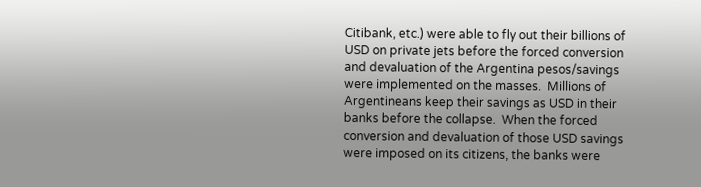Citibank, etc.) were able to fly out their billions of USD on private jets before the forced conversion and devaluation of the Argentina pesos/savings were implemented on the masses.  Millions of Argentineans keep their savings as USD in their banks before the collapse.  When the forced conversion and devaluation of those USD savings were imposed on its citizens, the banks were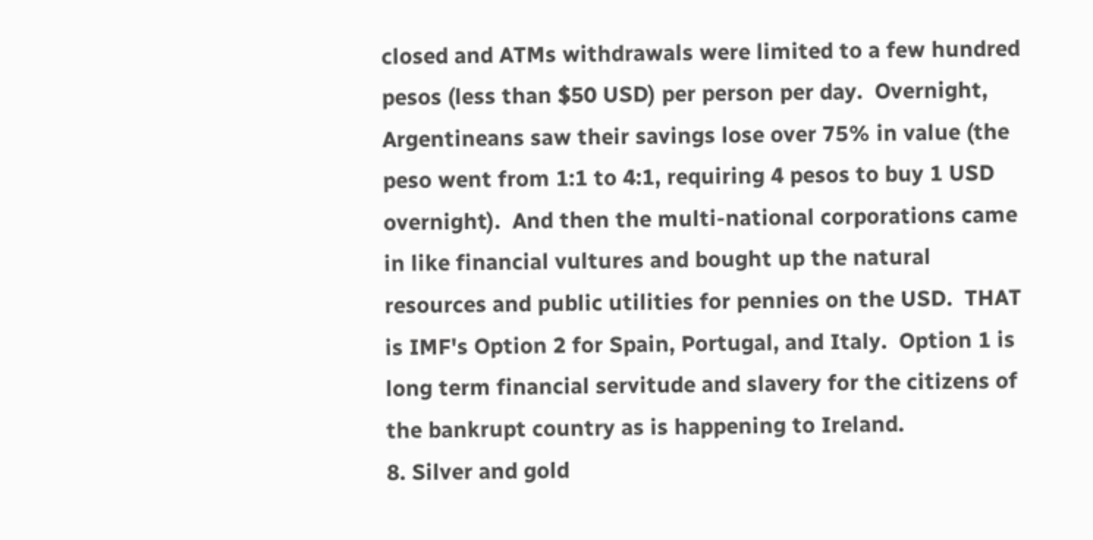closed and ATMs withdrawals were limited to a few hundred pesos (less than $50 USD) per person per day.  Overnight, Argentineans saw their savings lose over 75% in value (the peso went from 1:1 to 4:1, requiring 4 pesos to buy 1 USD overnight).  And then the multi-national corporations came in like financial vultures and bought up the natural resources and public utilities for pennies on the USD.  THAT is IMF's Option 2 for Spain, Portugal, and Italy.  Option 1 is long term financial servitude and slavery for the citizens of the bankrupt country as is happening to Ireland.
8. Silver and gold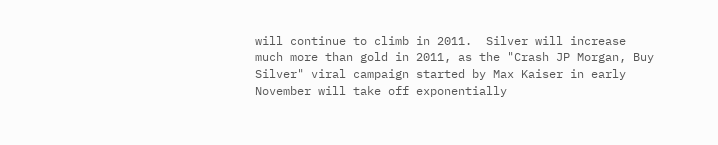will continue to climb in 2011.  Silver will increase much more than gold in 2011, as the "Crash JP Morgan, Buy Silver" viral campaign started by Max Kaiser in early November will take off exponentially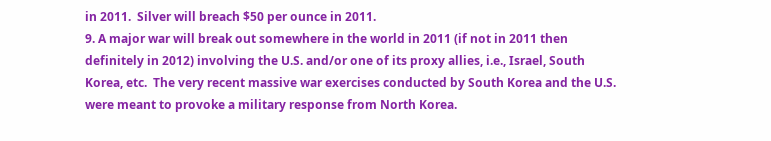in 2011.  Silver will breach $50 per ounce in 2011.
9. A major war will break out somewhere in the world in 2011 (if not in 2011 then definitely in 2012) involving the U.S. and/or one of its proxy allies, i.e., Israel, South Korea, etc.  The very recent massive war exercises conducted by South Korea and the U.S. were meant to provoke a military response from North Korea.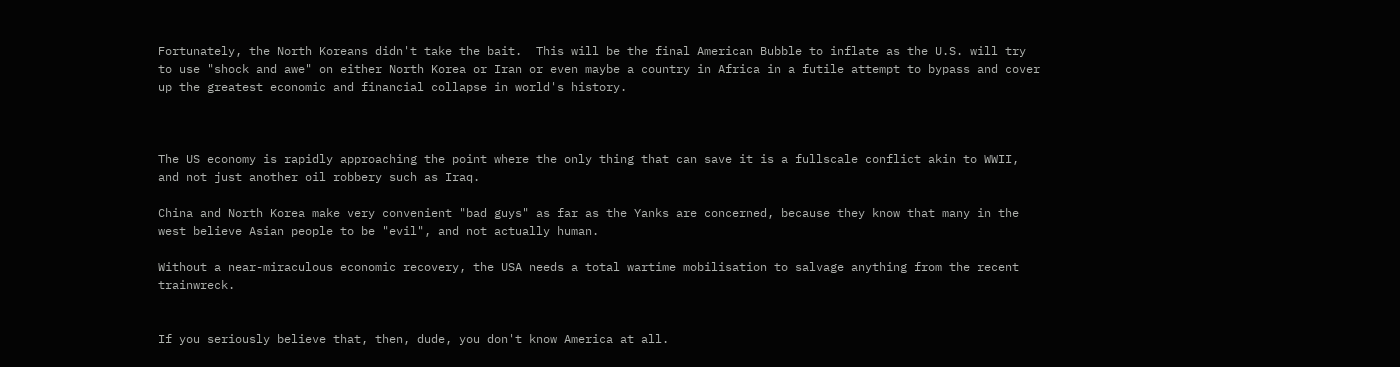Fortunately, the North Koreans didn't take the bait.  This will be the final American Bubble to inflate as the U.S. will try to use "shock and awe" on either North Korea or Iran or even maybe a country in Africa in a futile attempt to bypass and cover up the greatest economic and financial collapse in world's history.



The US economy is rapidly approaching the point where the only thing that can save it is a fullscale conflict akin to WWII, and not just another oil robbery such as Iraq.

China and North Korea make very convenient "bad guys" as far as the Yanks are concerned, because they know that many in the west believe Asian people to be "evil", and not actually human.

Without a near-miraculous economic recovery, the USA needs a total wartime mobilisation to salvage anything from the recent trainwreck.


If you seriously believe that, then, dude, you don't know America at all.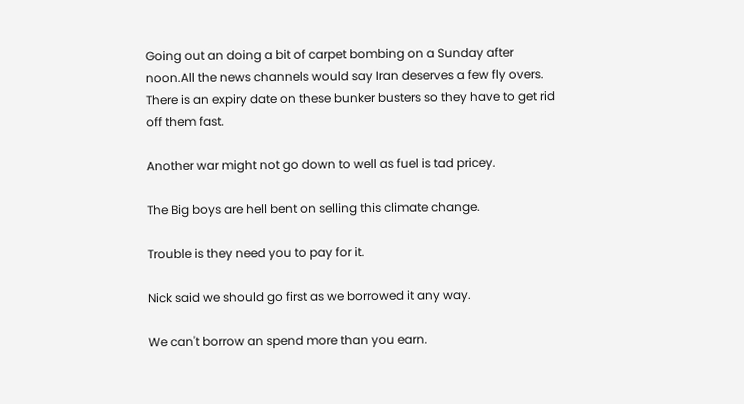Going out an doing a bit of carpet bombing on a Sunday after noon.All the news channels would say Iran deserves a few fly overs. There is an expiry date on these bunker busters so they have to get rid off them fast.

Another war might not go down to well as fuel is tad pricey.

The Big boys are hell bent on selling this climate change.

Trouble is they need you to pay for it.

Nick said we should go first as we borrowed it any way.

We can't borrow an spend more than you earn.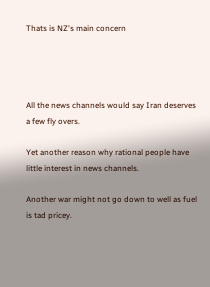Thats is NZ's main concern




All the news channels would say Iran deserves a few fly overs.

Yet another reason why rational people have little interest in news channels.

Another war might not go down to well as fuel is tad pricey.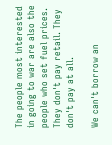The people most interested in going to war are also the people who set fuel prices. They don't pay retail. They don't pay at all.

We can't borrow an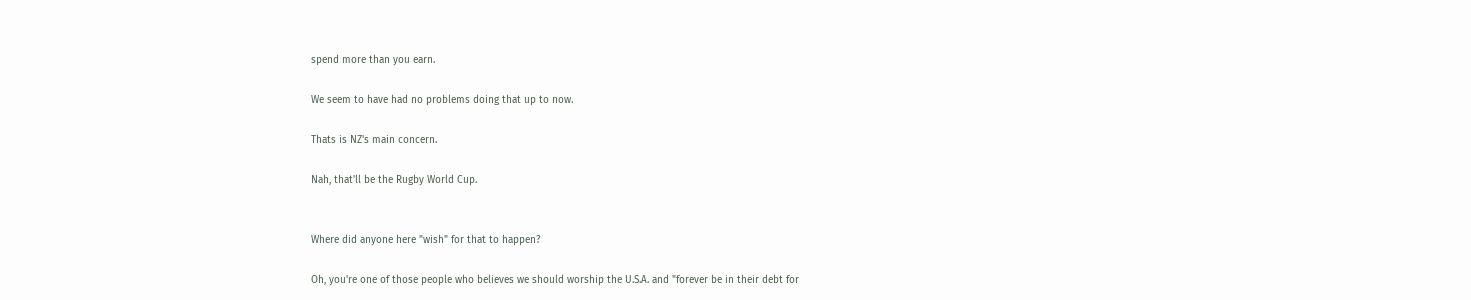spend more than you earn.

We seem to have had no problems doing that up to now.

Thats is NZ's main concern.

Nah, that'll be the Rugby World Cup.


Where did anyone here "wish" for that to happen?

Oh, you're one of those people who believes we should worship the U.S.A. and "forever be in their debt for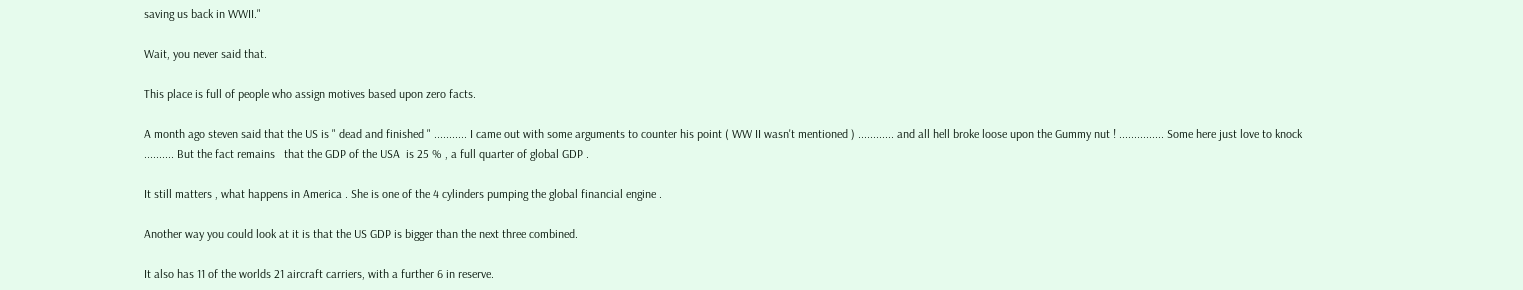saving us back in WWII."

Wait, you never said that.

This place is full of people who assign motives based upon zero facts.

A month ago steven said that the US is " dead and finished " ........... I came out with some arguments to counter his point ( WW II wasn't mentioned ) ............ and all hell broke loose upon the Gummy nut ! ............... Some here just love to knock .......... But the fact remains   that the GDP of the USA  is 25 % , a full quarter of global GDP .

It still matters , what happens in America . She is one of the 4 cylinders pumping the global financial engine .

Another way you could look at it is that the US GDP is bigger than the next three combined.

It also has 11 of the worlds 21 aircraft carriers, with a further 6 in reserve.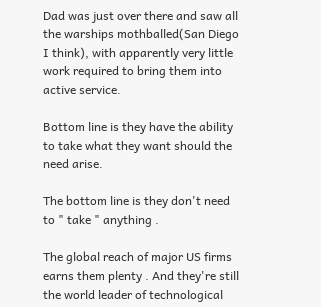Dad was just over there and saw all the warships mothballed(San Diego I think), with apparently very little work required to bring them into active service.

Bottom line is they have the ability to take what they want should the need arise.

The bottom line is they don't need to " take " anything .

The global reach of major US firms earns them plenty . And they're still the world leader of technological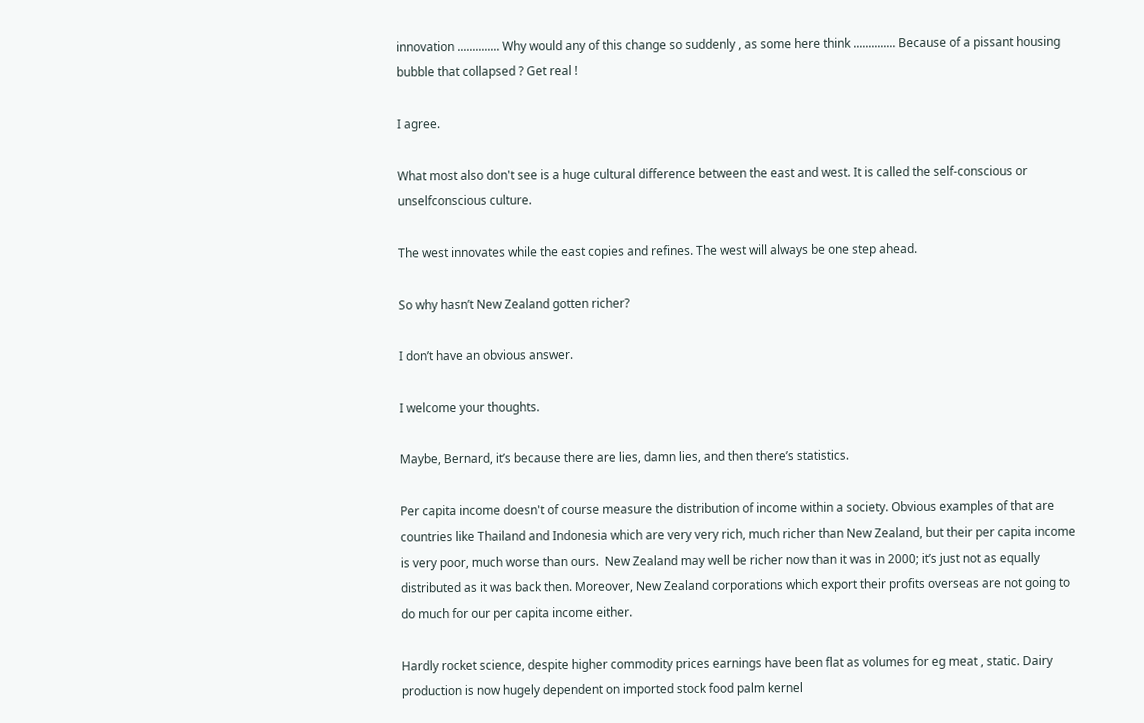innovation .............. Why would any of this change so suddenly , as some here think .............. Because of a pissant housing bubble that collapsed ? Get real !

I agree.

What most also don't see is a huge cultural difference between the east and west. It is called the self-conscious or unselfconscious culture.

The west innovates while the east copies and refines. The west will always be one step ahead.

So why hasn’t New Zealand gotten richer?

I don’t have an obvious answer.

I welcome your thoughts.

Maybe, Bernard, it’s because there are lies, damn lies, and then there’s statistics.

Per capita income doesn't of course measure the distribution of income within a society. Obvious examples of that are countries like Thailand and Indonesia which are very very rich, much richer than New Zealand, but their per capita income is very poor, much worse than ours.  New Zealand may well be richer now than it was in 2000; it’s just not as equally distributed as it was back then. Moreover, New Zealand corporations which export their profits overseas are not going to do much for our per capita income either.

Hardly rocket science, despite higher commodity prices earnings have been flat as volumes for eg meat , static. Dairy production is now hugely dependent on imported stock food palm kernel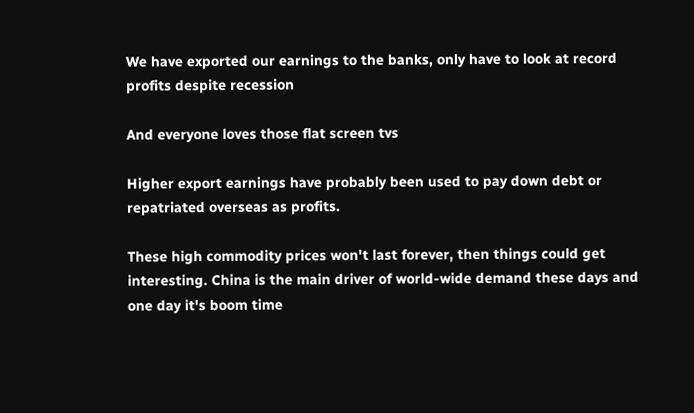We have exported our earnings to the banks, only have to look at record profits despite recession

And everyone loves those flat screen tvs

Higher export earnings have probably been used to pay down debt or repatriated overseas as profits.

These high commodity prices won't last forever, then things could get interesting. China is the main driver of world-wide demand these days and one day it's boom time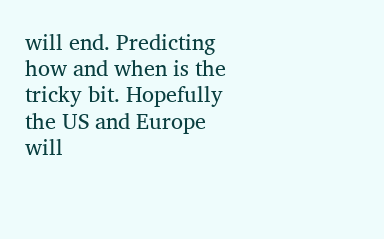will end. Predicting how and when is the tricky bit. Hopefully the US and Europe will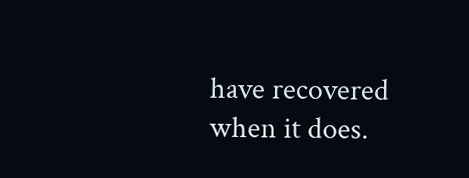have recovered when it does.